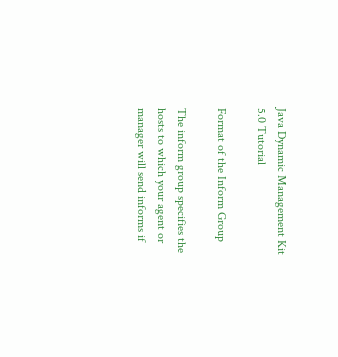Java Dynamic Management Kit 5.0 Tutorial

Format of the Inform Group

The inform group specifies the hosts to which your agent or manager will send informs if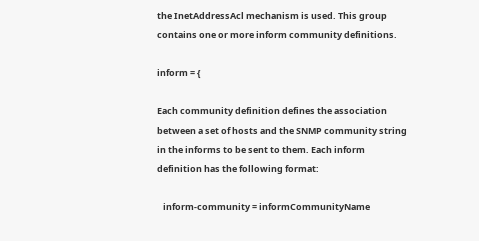the InetAddressAcl mechanism is used. This group contains one or more inform community definitions.

inform = {

Each community definition defines the association between a set of hosts and the SNMP community string in the informs to be sent to them. Each inform definition has the following format:

   inform-community = informCommunityName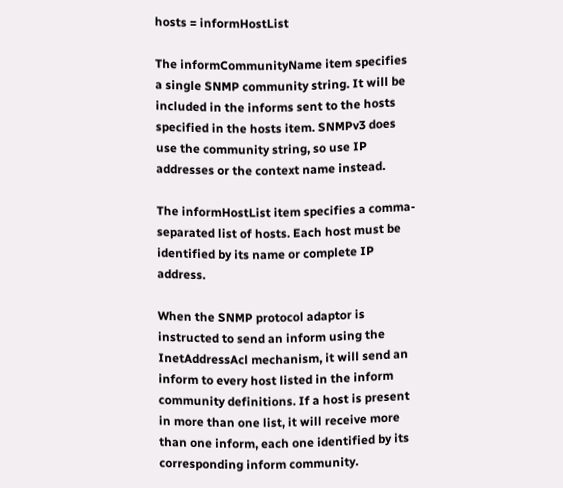hosts = informHostList

The informCommunityName item specifies a single SNMP community string. It will be included in the informs sent to the hosts specified in the hosts item. SNMPv3 does use the community string, so use IP addresses or the context name instead.

The informHostList item specifies a comma-separated list of hosts. Each host must be identified by its name or complete IP address.

When the SNMP protocol adaptor is instructed to send an inform using the InetAddressAcl mechanism, it will send an inform to every host listed in the inform community definitions. If a host is present in more than one list, it will receive more than one inform, each one identified by its corresponding inform community.